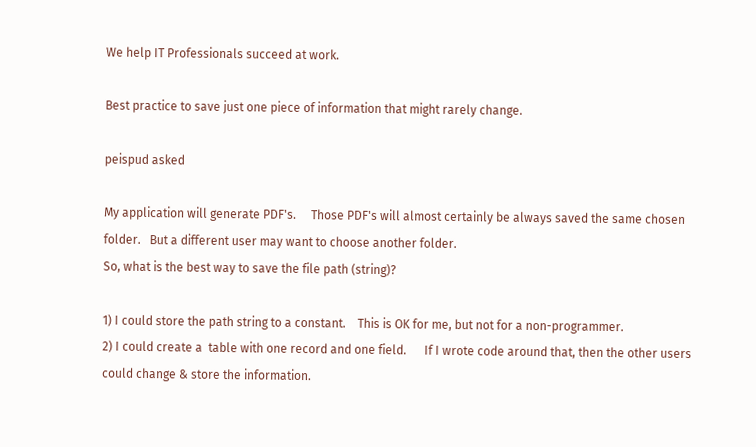We help IT Professionals succeed at work.

Best practice to save just one piece of information that might rarely change.

peispud asked

My application will generate PDF's.     Those PDF's will almost certainly be always saved the same chosen folder.   But a different user may want to choose another folder.
So, what is the best way to save the file path (string)?

1) I could store the path string to a constant.    This is OK for me, but not for a non-programmer.
2) I could create a  table with one record and one field.      If I wrote code around that, then the other users could change & store the information.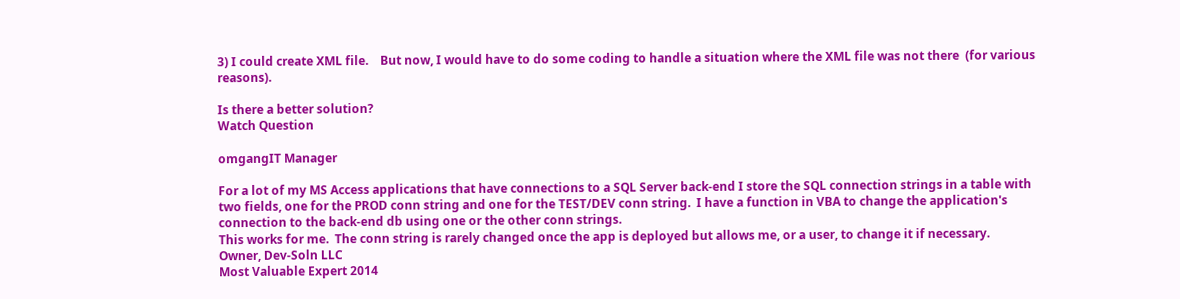3) I could create XML file.    But now, I would have to do some coding to handle a situation where the XML file was not there  (for various reasons).

Is there a better solution?
Watch Question

omgangIT Manager

For a lot of my MS Access applications that have connections to a SQL Server back-end I store the SQL connection strings in a table with two fields, one for the PROD conn string and one for the TEST/DEV conn string.  I have a function in VBA to change the application's connection to the back-end db using one or the other conn strings.
This works for me.  The conn string is rarely changed once the app is deployed but allows me, or a user, to change it if necessary.
Owner, Dev-Soln LLC
Most Valuable Expert 2014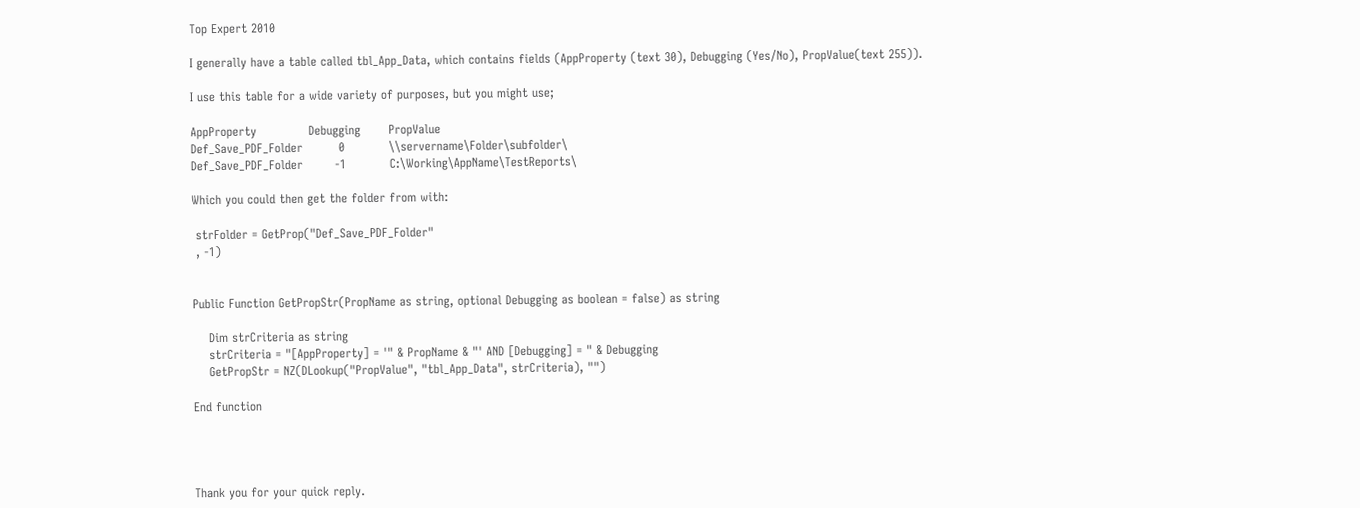Top Expert 2010

I generally have a table called tbl_App_Data, which contains fields (AppProperty (text 30), Debugging (Yes/No), PropValue(text 255)).

I use this table for a wide variety of purposes, but you might use;

AppProperty             Debugging       PropValue
Def_Save_PDF_Folder         0           \\servername\Folder\subfolder\
Def_Save_PDF_Folder        -1           C:\Working\AppName\TestReports\

Which you could then get the folder from with:

 strFolder = GetProp("Def_Save_PDF_Folder"
 , -1)


Public Function GetPropStr(PropName as string, optional Debugging as boolean = false) as string

    Dim strCriteria as string
    strCriteria = "[AppProperty] = '" & PropName & "' AND [Debugging] = " & Debugging
    GetPropStr = NZ(DLookup("PropValue", "tbl_App_Data", strCriteria), "")

End function




Thank you for your quick reply.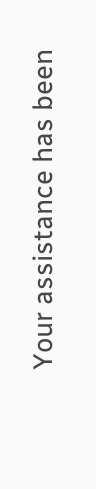Your assistance has been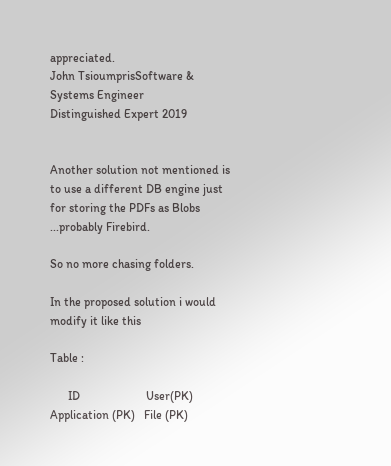appreciated.
John TsioumprisSoftware & Systems Engineer
Distinguished Expert 2019


Another solution not mentioned is to use a different DB engine just for storing the PDFs as Blobs ...probably Firebird.

So no more chasing folders.

In the proposed solution i would modify it like this

Table :

      ID                      User(PK)         Application (PK)   File (PK)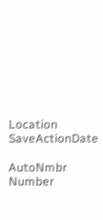Location   SaveActionDate

AutoNmbr          Number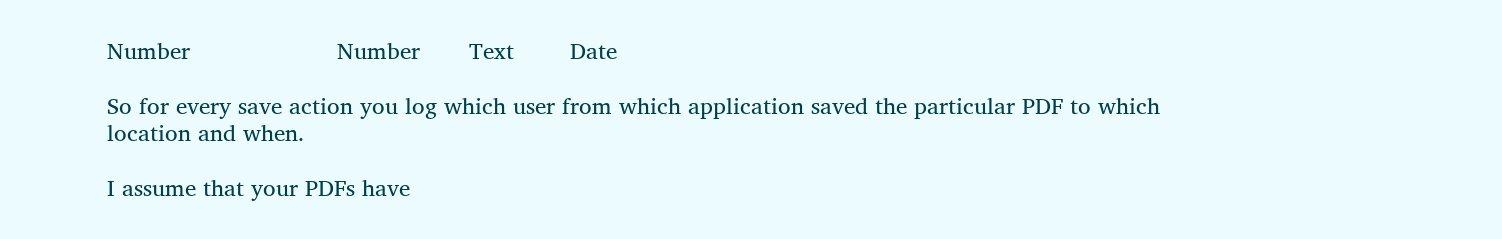Number                     Number       Text        Date

So for every save action you log which user from which application saved the particular PDF to which location and when.

I assume that your PDFs have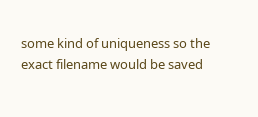some kind of uniqueness so the exact filename would be saved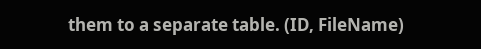them to a separate table. (ID, FileName)